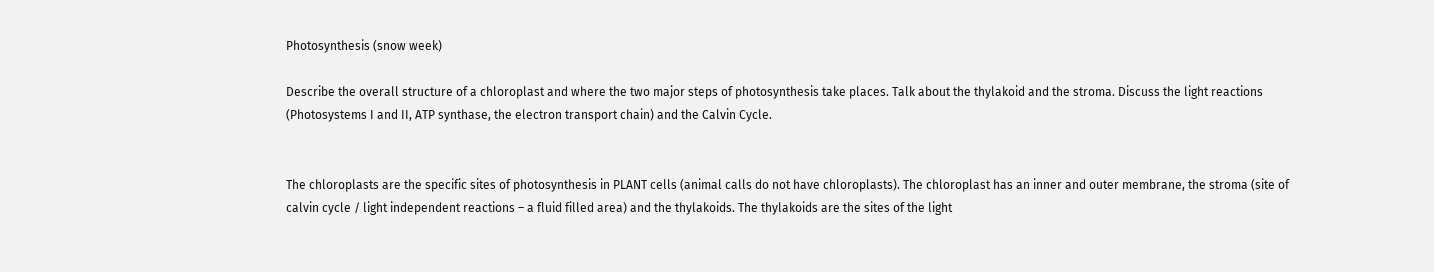Photosynthesis (snow week)

Describe the overall structure of a chloroplast and where the two major steps of photosynthesis take places. Talk about the thylakoid and the stroma. Discuss the light reactions (Photosystems I and II, ATP synthase, the electron transport chain) and the Calvin Cycle.


The chloroplasts are the specific sites of photosynthesis in PLANT cells (animal calls do not have chloroplasts). The chloroplast has an inner and outer membrane, the stroma (site of calvin cycle / light independent reactions – a fluid filled area) and the thylakoids. The thylakoids are the sites of the light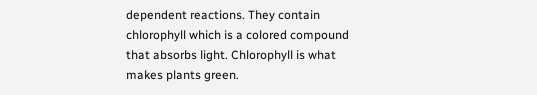dependent reactions. They contain chlorophyll which is a colored compound that absorbs light. Chlorophyll is what makes plants green.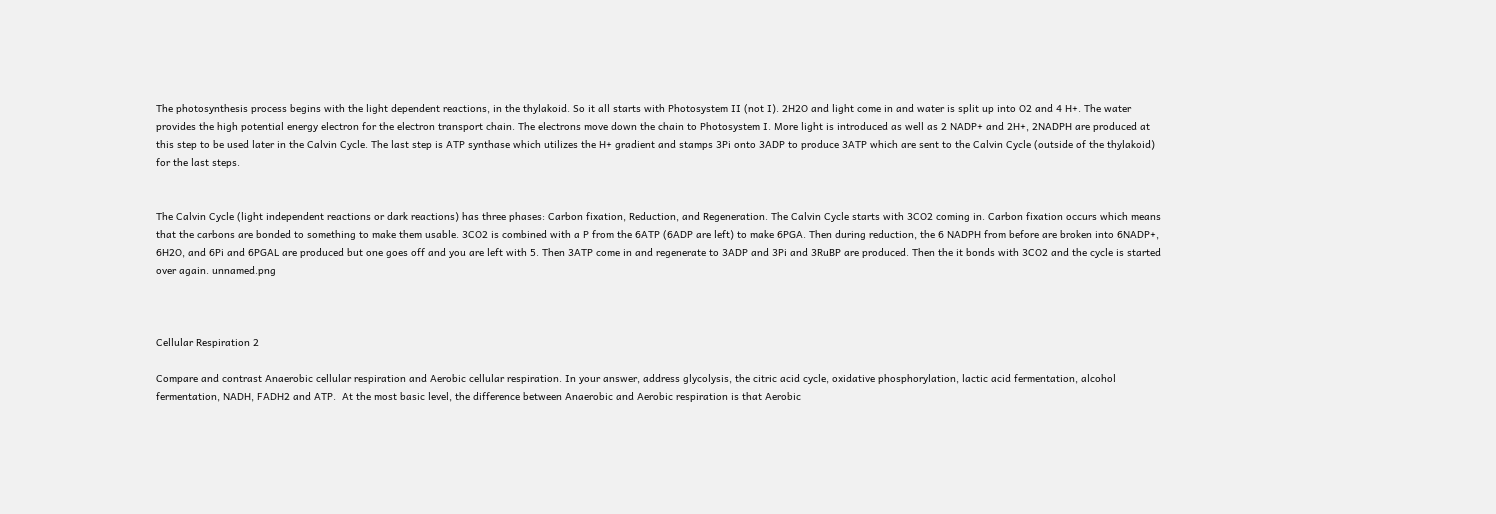The photosynthesis process begins with the light dependent reactions, in the thylakoid. So it all starts with Photosystem II (not I). 2H2O and light come in and water is split up into O2 and 4 H+. The water provides the high potential energy electron for the electron transport chain. The electrons move down the chain to Photosystem I. More light is introduced as well as 2 NADP+ and 2H+, 2NADPH are produced at this step to be used later in the Calvin Cycle. The last step is ATP synthase which utilizes the H+ gradient and stamps 3Pi onto 3ADP to produce 3ATP which are sent to the Calvin Cycle (outside of the thylakoid) for the last steps.


The Calvin Cycle (light independent reactions or dark reactions) has three phases: Carbon fixation, Reduction, and Regeneration. The Calvin Cycle starts with 3CO2 coming in. Carbon fixation occurs which means that the carbons are bonded to something to make them usable. 3CO2 is combined with a P from the 6ATP (6ADP are left) to make 6PGA. Then during reduction, the 6 NADPH from before are broken into 6NADP+, 6H2O, and 6Pi and 6PGAL are produced but one goes off and you are left with 5. Then 3ATP come in and regenerate to 3ADP and 3Pi and 3RuBP are produced. Then the it bonds with 3CO2 and the cycle is started over again. unnamed.png



Cellular Respiration 2

Compare and contrast Anaerobic cellular respiration and Aerobic cellular respiration. In your answer, address glycolysis, the citric acid cycle, oxidative phosphorylation, lactic acid fermentation, alcohol fermentation, NADH, FADH2 and ATP.  At the most basic level, the difference between Anaerobic and Aerobic respiration is that Aerobic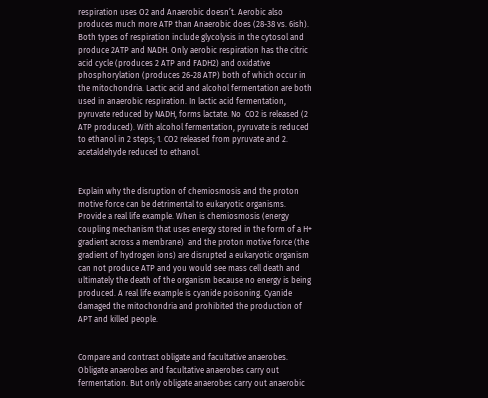respiration uses O2 and Anaerobic doesn’t. Aerobic also produces much more ATP than Anaerobic does (28-38 vs. 6ish). Both types of respiration include glycolysis in the cytosol and produce 2ATP and NADH. Only aerobic respiration has the citric acid cycle (produces 2 ATP and FADH2) and oxidative phosphorylation (produces 26-28 ATP) both of which occur in the mitochondria. Lactic acid and alcohol fermentation are both used in anaerobic respiration. In lactic acid fermentation, pyruvate reduced by NADH, forms lactate. No  CO2 is released (2 ATP produced). With alcohol fermentation, pyruvate is reduced to ethanol in 2 steps; 1. CO2 released from pyruvate and 2. acetaldehyde reduced to ethanol.


Explain why the disruption of chemiosmosis and the proton motive force can be detrimental to eukaryotic organisms. Provide a real life example. When is chemiosmosis (energy coupling mechanism that uses energy stored in the form of a H+ gradient across a membrane)  and the proton motive force (the gradient of hydrogen ions) are disrupted a eukaryotic organism can not produce ATP and you would see mass cell death and ultimately the death of the organism because no energy is being produced. A real life example is cyanide poisoning. Cyanide damaged the mitochondria and prohibited the production of APT and killed people.


Compare and contrast obligate and facultative anaerobes. Obligate anaerobes and facultative anaerobes carry out fermentation. But only obligate anaerobes carry out anaerobic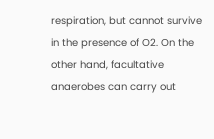respiration, but cannot survive in the presence of O2. On the other hand, facultative anaerobes can carry out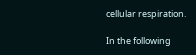cellular respiration.

In the following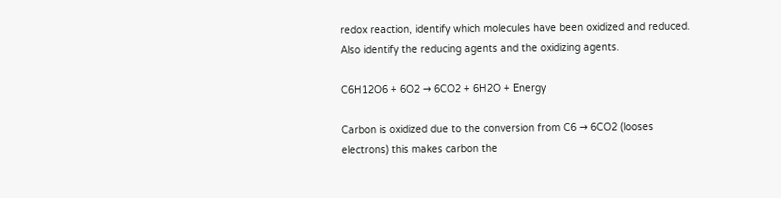redox reaction, identify which molecules have been oxidized and reduced. Also identify the reducing agents and the oxidizing agents.

C6H12O6 + 6O2 → 6CO2 + 6H2O + Energy

Carbon is oxidized due to the conversion from C6 → 6CO2 (looses electrons) this makes carbon the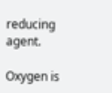reducing agent.

Oxygen is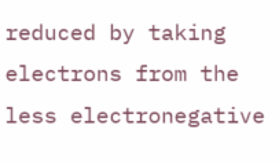reduced by taking electrons from the less electronegative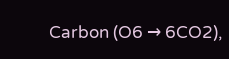Carbon (O6 → 6CO2),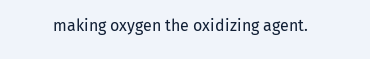making oxygen the oxidizing agent.